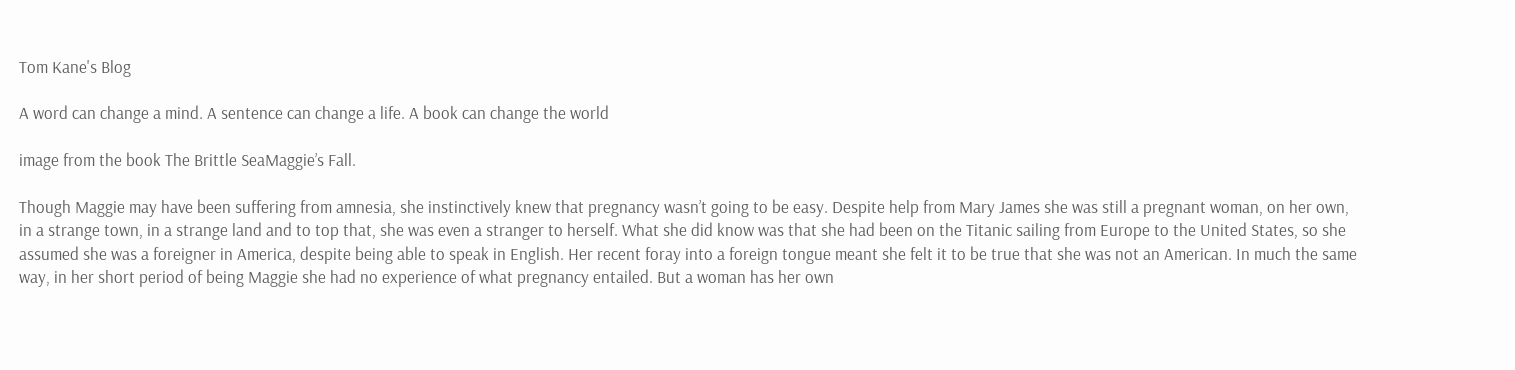Tom Kane's Blog

A word can change a mind. A sentence can change a life. A book can change the world

image from the book The Brittle SeaMaggie’s Fall.

Though Maggie may have been suffering from amnesia, she instinctively knew that pregnancy wasn’t going to be easy. Despite help from Mary James she was still a pregnant woman, on her own, in a strange town, in a strange land and to top that, she was even a stranger to herself. What she did know was that she had been on the Titanic sailing from Europe to the United States, so she assumed she was a foreigner in America, despite being able to speak in English. Her recent foray into a foreign tongue meant she felt it to be true that she was not an American. In much the same way, in her short period of being Maggie she had no experience of what pregnancy entailed. But a woman has her own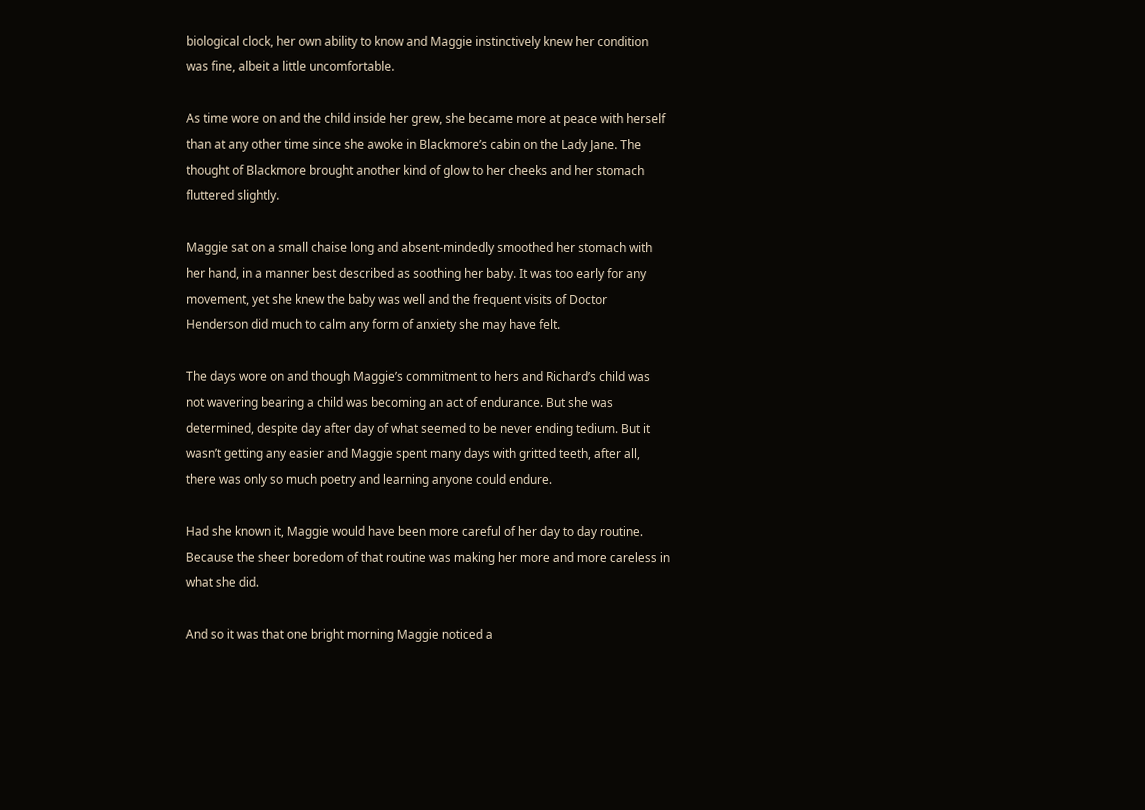biological clock, her own ability to know and Maggie instinctively knew her condition was fine, albeit a little uncomfortable.

As time wore on and the child inside her grew, she became more at peace with herself than at any other time since she awoke in Blackmore’s cabin on the Lady Jane. The thought of Blackmore brought another kind of glow to her cheeks and her stomach fluttered slightly.

Maggie sat on a small chaise long and absent-mindedly smoothed her stomach with her hand, in a manner best described as soothing her baby. It was too early for any movement, yet she knew the baby was well and the frequent visits of Doctor Henderson did much to calm any form of anxiety she may have felt.

The days wore on and though Maggie’s commitment to hers and Richard’s child was not wavering bearing a child was becoming an act of endurance. But she was determined, despite day after day of what seemed to be never ending tedium. But it wasn’t getting any easier and Maggie spent many days with gritted teeth, after all, there was only so much poetry and learning anyone could endure.

Had she known it, Maggie would have been more careful of her day to day routine. Because the sheer boredom of that routine was making her more and more careless in what she did.

And so it was that one bright morning Maggie noticed a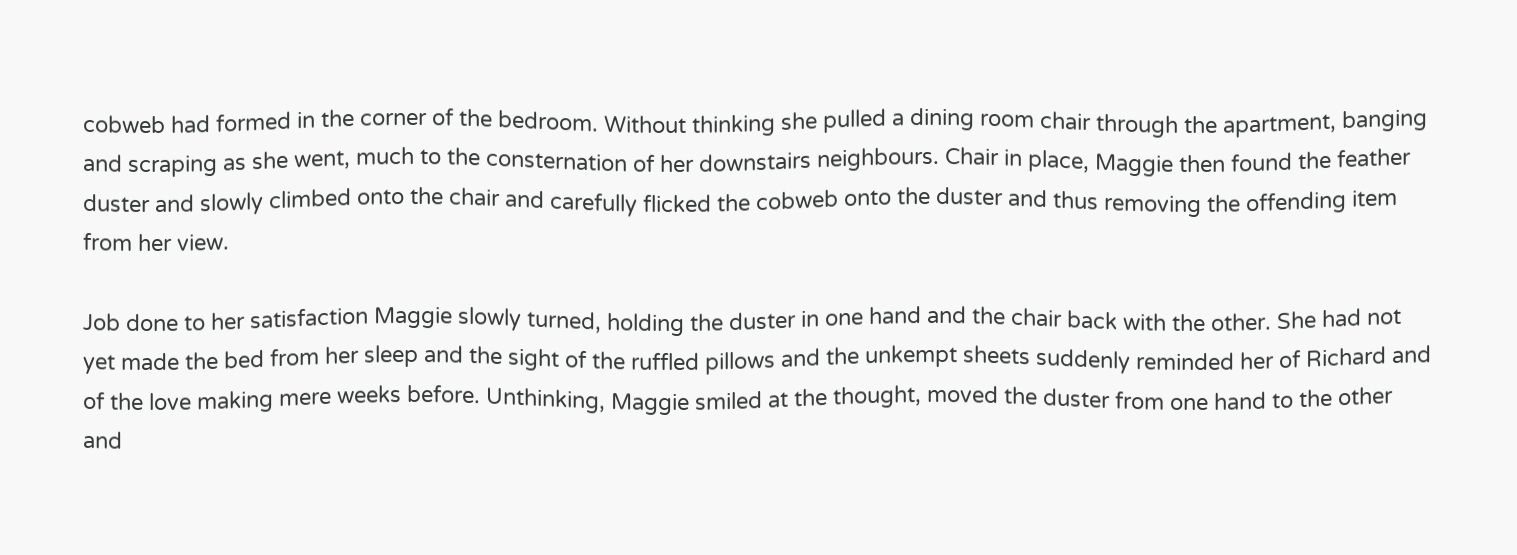cobweb had formed in the corner of the bedroom. Without thinking she pulled a dining room chair through the apartment, banging and scraping as she went, much to the consternation of her downstairs neighbours. Chair in place, Maggie then found the feather duster and slowly climbed onto the chair and carefully flicked the cobweb onto the duster and thus removing the offending item from her view.

Job done to her satisfaction Maggie slowly turned, holding the duster in one hand and the chair back with the other. She had not yet made the bed from her sleep and the sight of the ruffled pillows and the unkempt sheets suddenly reminded her of Richard and of the love making mere weeks before. Unthinking, Maggie smiled at the thought, moved the duster from one hand to the other and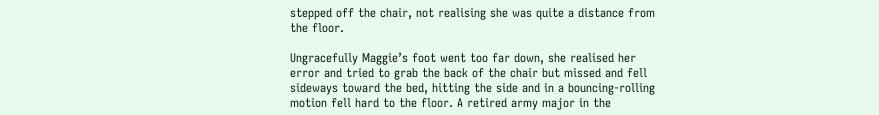stepped off the chair, not realising she was quite a distance from the floor.

Ungracefully Maggie’s foot went too far down, she realised her error and tried to grab the back of the chair but missed and fell sideways toward the bed, hitting the side and in a bouncing-rolling motion fell hard to the floor. A retired army major in the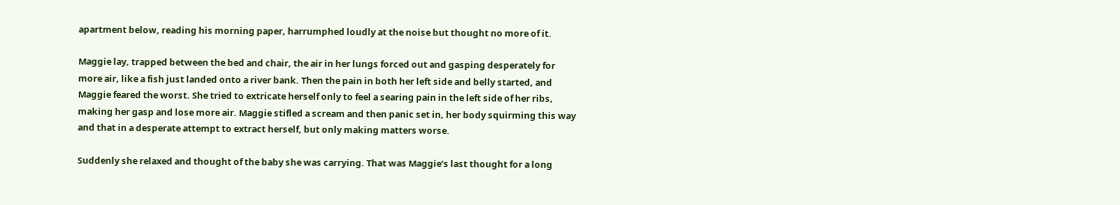apartment below, reading his morning paper, harrumphed loudly at the noise but thought no more of it.

Maggie lay, trapped between the bed and chair, the air in her lungs forced out and gasping desperately for more air, like a fish just landed onto a river bank. Then the pain in both her left side and belly started, and Maggie feared the worst. She tried to extricate herself only to feel a searing pain in the left side of her ribs, making her gasp and lose more air. Maggie stifled a scream and then panic set in, her body squirming this way and that in a desperate attempt to extract herself, but only making matters worse.

Suddenly she relaxed and thought of the baby she was carrying. That was Maggie’s last thought for a long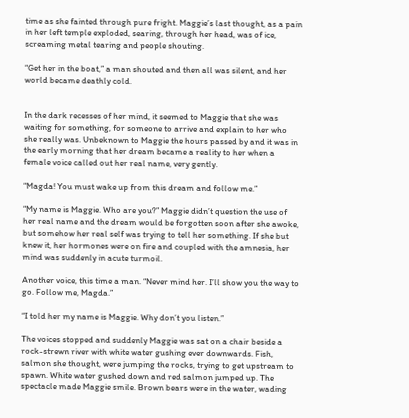time as she fainted through pure fright. Maggie’s last thought, as a pain in her left temple exploded, searing, through her head, was of ice, screaming metal tearing and people shouting.

“Get her in the boat,” a man shouted and then all was silent, and her world became deathly cold.


In the dark recesses of her mind, it seemed to Maggie that she was waiting for something, for someone to arrive and explain to her who she really was. Unbeknown to Maggie the hours passed by and it was in the early morning that her dream became a reality to her when a female voice called out her real name, very gently.

“Magda! You must wake up from this dream and follow me.”

“My name is Maggie. Who are you?” Maggie didn’t question the use of her real name and the dream would be forgotten soon after she awoke, but somehow her real self was trying to tell her something. If she but knew it, her hormones were on fire and coupled with the amnesia, her mind was suddenly in acute turmoil.

Another voice, this time a man. “Never mind her. I’ll show you the way to go. Follow me, Magda.”

“I told her my name is Maggie. Why don’t you listen.”

The voices stopped and suddenly Maggie was sat on a chair beside a rock-strewn river with white water gushing ever downwards. Fish, salmon she thought, were jumping the rocks, trying to get upstream to spawn. White water gushed down and red salmon jumped up. The spectacle made Maggie smile. Brown bears were in the water, wading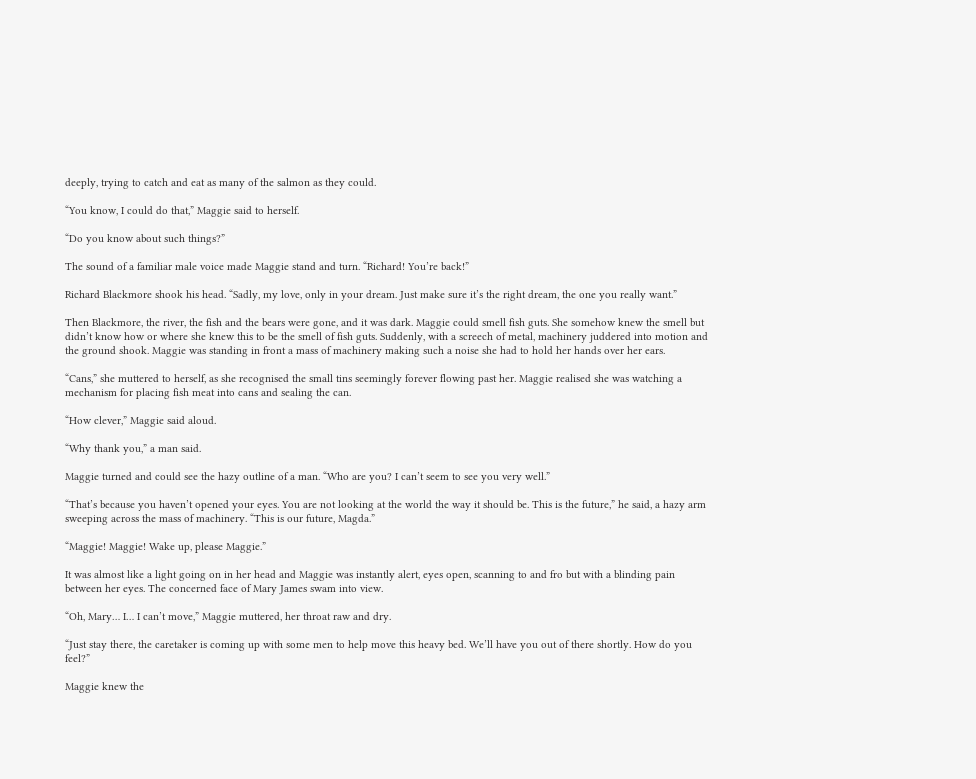deeply, trying to catch and eat as many of the salmon as they could.

“You know, I could do that,” Maggie said to herself.

“Do you know about such things?”

The sound of a familiar male voice made Maggie stand and turn. “Richard! You’re back!”

Richard Blackmore shook his head. “Sadly, my love, only in your dream. Just make sure it’s the right dream, the one you really want.”

Then Blackmore, the river, the fish and the bears were gone, and it was dark. Maggie could smell fish guts. She somehow knew the smell but didn’t know how or where she knew this to be the smell of fish guts. Suddenly, with a screech of metal, machinery juddered into motion and the ground shook. Maggie was standing in front a mass of machinery making such a noise she had to hold her hands over her ears.

“Cans,” she muttered to herself, as she recognised the small tins seemingly forever flowing past her. Maggie realised she was watching a mechanism for placing fish meat into cans and sealing the can.

“How clever,” Maggie said aloud.

“Why thank you,” a man said.

Maggie turned and could see the hazy outline of a man. “Who are you? I can’t seem to see you very well.”

“That’s because you haven’t opened your eyes. You are not looking at the world the way it should be. This is the future,” he said, a hazy arm sweeping across the mass of machinery. “This is our future, Magda.”

“Maggie! Maggie! Wake up, please Maggie.”

It was almost like a light going on in her head and Maggie was instantly alert, eyes open, scanning to and fro but with a blinding pain between her eyes. The concerned face of Mary James swam into view.

“Oh, Mary… I… I can’t move,” Maggie muttered, her throat raw and dry.

“Just stay there, the caretaker is coming up with some men to help move this heavy bed. We’ll have you out of there shortly. How do you feel?”

Maggie knew the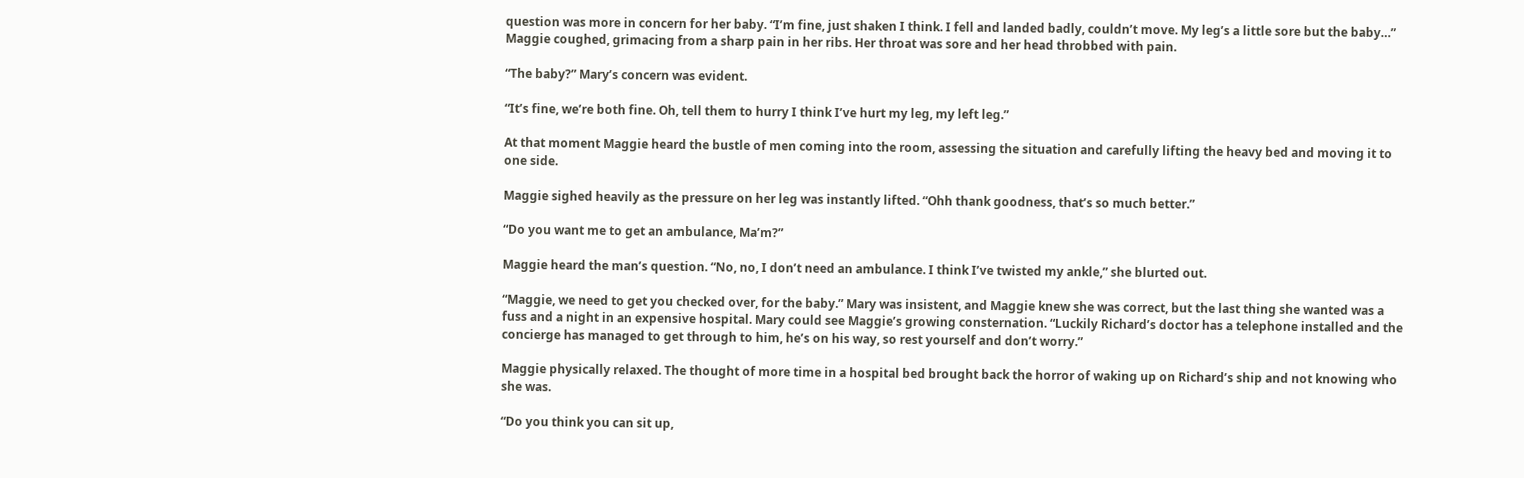question was more in concern for her baby. “I’m fine, just shaken I think. I fell and landed badly, couldn’t move. My leg’s a little sore but the baby…” Maggie coughed, grimacing from a sharp pain in her ribs. Her throat was sore and her head throbbed with pain.

“The baby?” Mary’s concern was evident.

“It’s fine, we’re both fine. Oh, tell them to hurry I think I’ve hurt my leg, my left leg.”

At that moment Maggie heard the bustle of men coming into the room, assessing the situation and carefully lifting the heavy bed and moving it to one side.

Maggie sighed heavily as the pressure on her leg was instantly lifted. “Ohh thank goodness, that’s so much better.”

“Do you want me to get an ambulance, Ma’m?”

Maggie heard the man’s question. “No, no, I don’t need an ambulance. I think I’ve twisted my ankle,” she blurted out.

“Maggie, we need to get you checked over, for the baby.” Mary was insistent, and Maggie knew she was correct, but the last thing she wanted was a fuss and a night in an expensive hospital. Mary could see Maggie’s growing consternation. “Luckily Richard’s doctor has a telephone installed and the concierge has managed to get through to him, he’s on his way, so rest yourself and don’t worry.”

Maggie physically relaxed. The thought of more time in a hospital bed brought back the horror of waking up on Richard’s ship and not knowing who she was.

“Do you think you can sit up,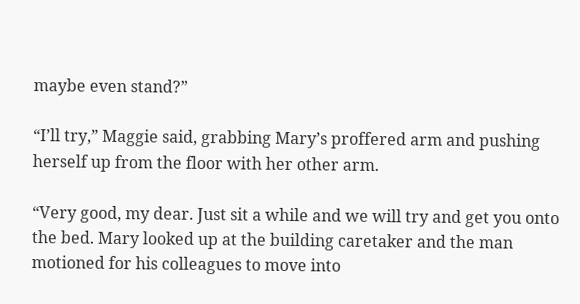maybe even stand?”

“I’ll try,” Maggie said, grabbing Mary’s proffered arm and pushing herself up from the floor with her other arm.

“Very good, my dear. Just sit a while and we will try and get you onto the bed. Mary looked up at the building caretaker and the man motioned for his colleagues to move into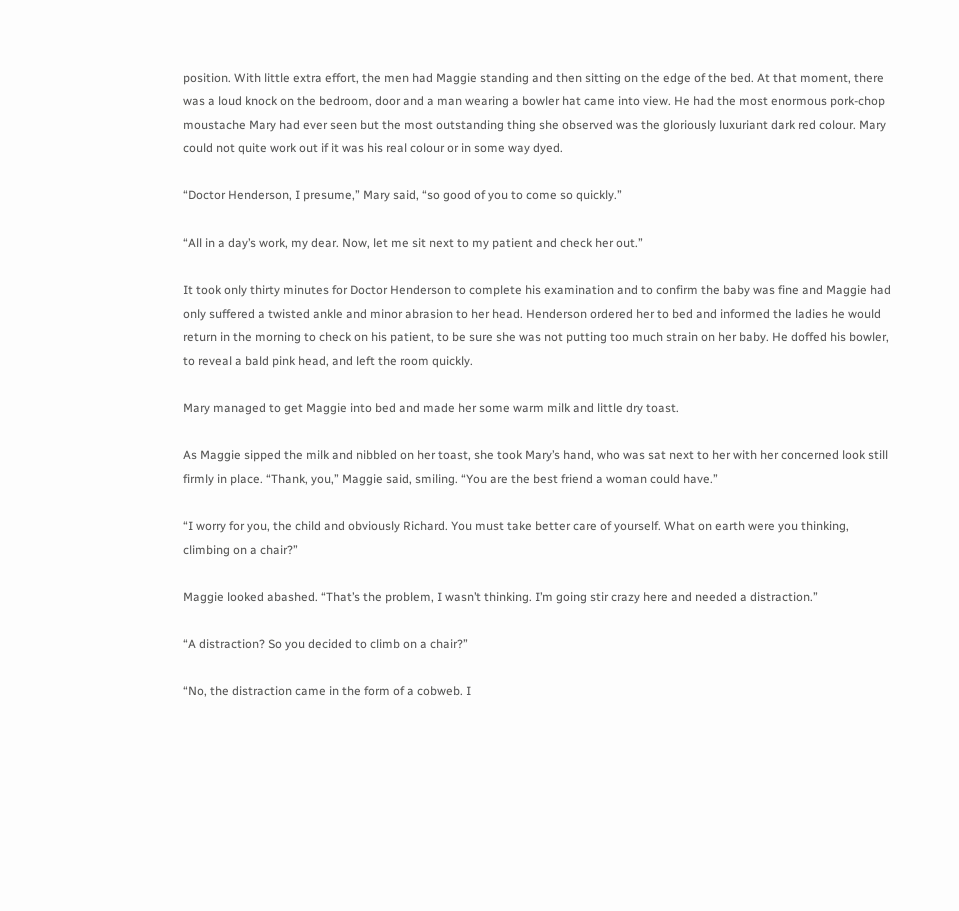position. With little extra effort, the men had Maggie standing and then sitting on the edge of the bed. At that moment, there was a loud knock on the bedroom, door and a man wearing a bowler hat came into view. He had the most enormous pork-chop moustache Mary had ever seen but the most outstanding thing she observed was the gloriously luxuriant dark red colour. Mary could not quite work out if it was his real colour or in some way dyed.

“Doctor Henderson, I presume,” Mary said, “so good of you to come so quickly.”

“All in a day’s work, my dear. Now, let me sit next to my patient and check her out.”

It took only thirty minutes for Doctor Henderson to complete his examination and to confirm the baby was fine and Maggie had only suffered a twisted ankle and minor abrasion to her head. Henderson ordered her to bed and informed the ladies he would return in the morning to check on his patient, to be sure she was not putting too much strain on her baby. He doffed his bowler, to reveal a bald pink head, and left the room quickly.

Mary managed to get Maggie into bed and made her some warm milk and little dry toast.

As Maggie sipped the milk and nibbled on her toast, she took Mary’s hand, who was sat next to her with her concerned look still firmly in place. “Thank, you,” Maggie said, smiling. “You are the best friend a woman could have.”

“I worry for you, the child and obviously Richard. You must take better care of yourself. What on earth were you thinking, climbing on a chair?”

Maggie looked abashed. “That’s the problem, I wasn’t thinking. I’m going stir crazy here and needed a distraction.”

“A distraction? So you decided to climb on a chair?”

“No, the distraction came in the form of a cobweb. I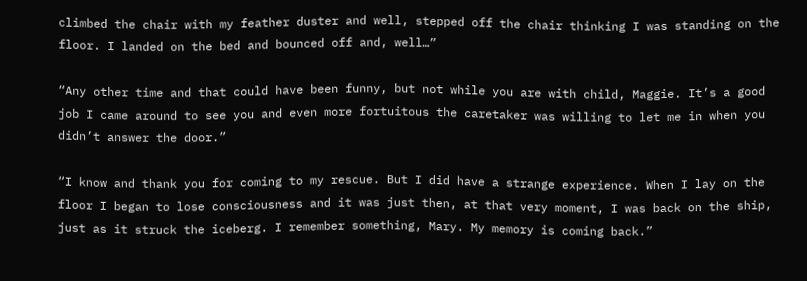climbed the chair with my feather duster and well, stepped off the chair thinking I was standing on the floor. I landed on the bed and bounced off and, well…”

“Any other time and that could have been funny, but not while you are with child, Maggie. It’s a good job I came around to see you and even more fortuitous the caretaker was willing to let me in when you didn’t answer the door.”

“I know and thank you for coming to my rescue. But I did have a strange experience. When I lay on the floor I began to lose consciousness and it was just then, at that very moment, I was back on the ship, just as it struck the iceberg. I remember something, Mary. My memory is coming back.”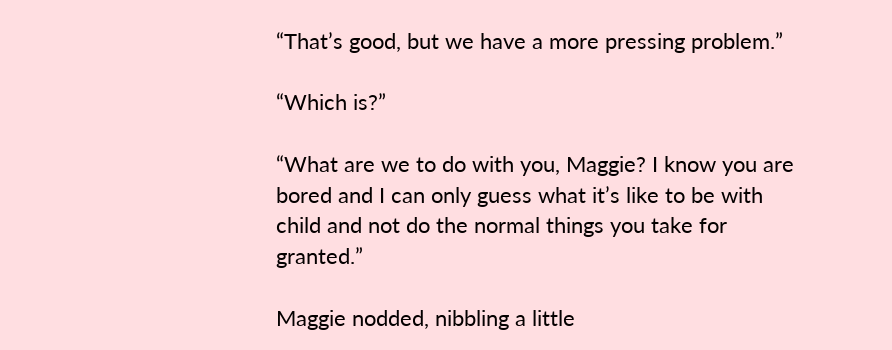“That’s good, but we have a more pressing problem.”

“Which is?”

“What are we to do with you, Maggie? I know you are bored and I can only guess what it’s like to be with child and not do the normal things you take for granted.”

Maggie nodded, nibbling a little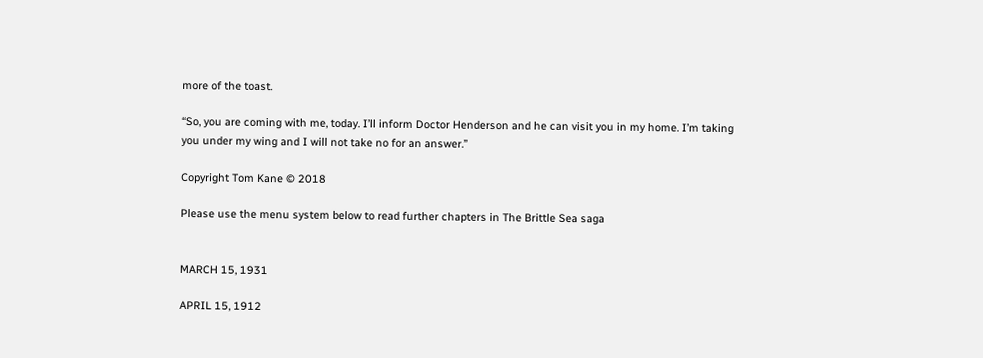more of the toast.

“So, you are coming with me, today. I’ll inform Doctor Henderson and he can visit you in my home. I’m taking you under my wing and I will not take no for an answer.”

Copyright Tom Kane © 2018

Please use the menu system below to read further chapters in The Brittle Sea saga


MARCH 15, 1931

APRIL 15, 1912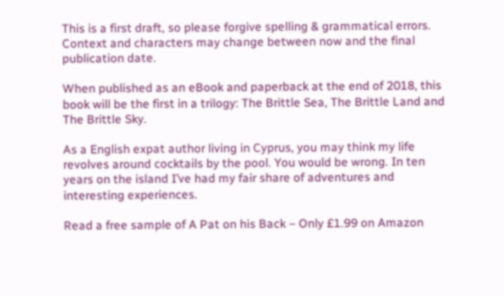This is a first draft, so please forgive spelling & grammatical errors. Context and characters may change between now and the final publication date.

When published as an eBook and paperback at the end of 2018, this book will be the first in a trilogy: The Brittle Sea, The Brittle Land and The Brittle Sky.

As a English expat author living in Cyprus, you may think my life revolves around cocktails by the pool. You would be wrong. In ten years on the island I’ve had my fair share of adventures and interesting experiences.

Read a free sample of A Pat on his Back – Only £1.99 on Amazon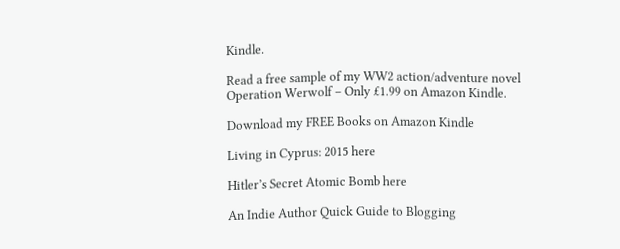Kindle.

Read a free sample of my WW2 action/adventure novel Operation Werwolf – Only £1.99 on Amazon Kindle.

Download my FREE Books on Amazon Kindle

Living in Cyprus: 2015 here

Hitler’s Secret Atomic Bomb here

An Indie Author Quick Guide to Blogging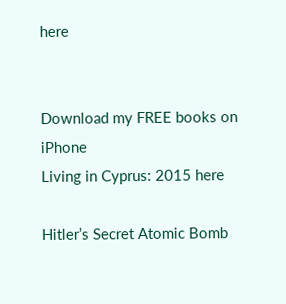here


Download my FREE books on iPhone
Living in Cyprus: 2015 here

Hitler’s Secret Atomic Bomb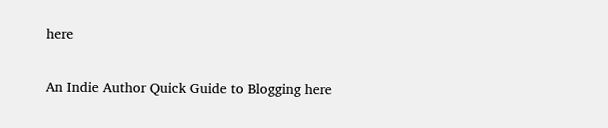here

An Indie Author Quick Guide to Blogging here